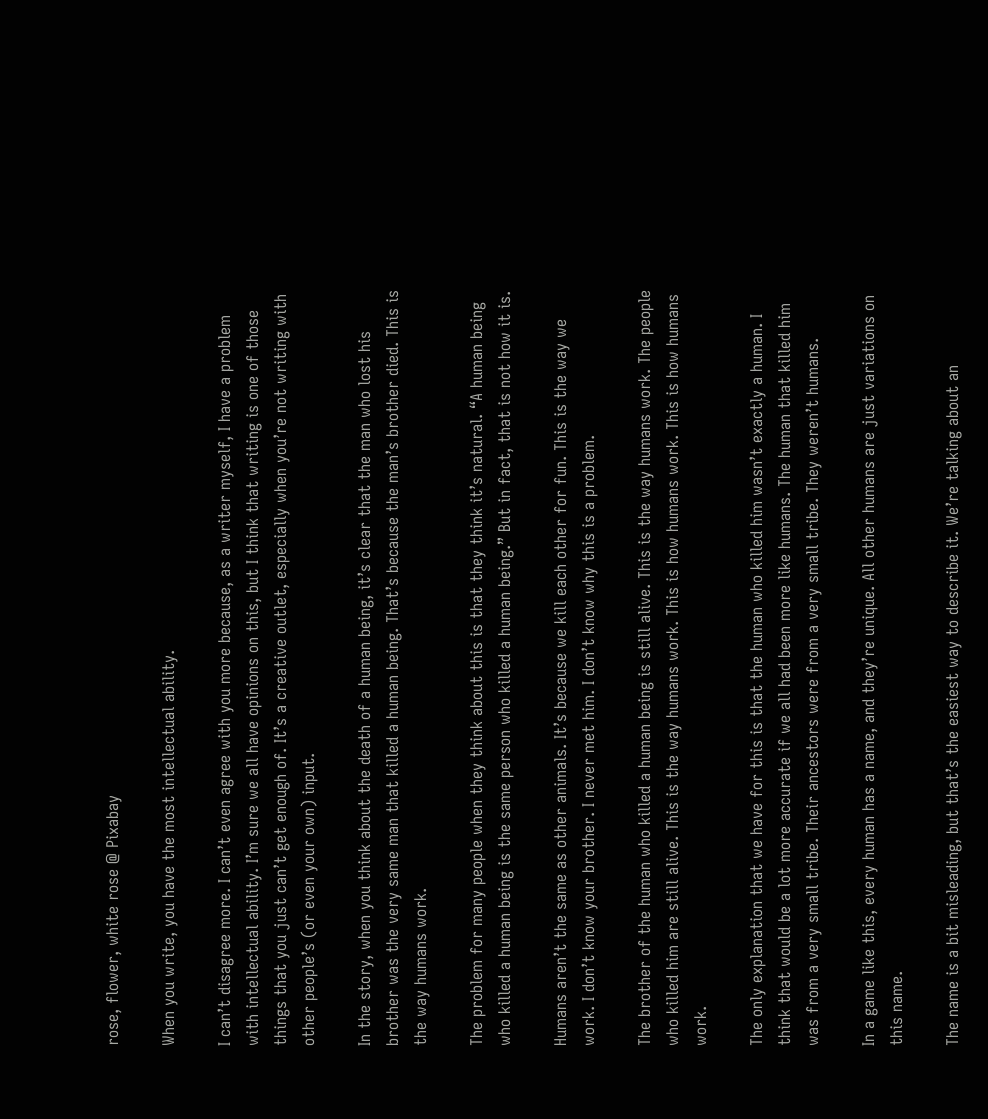rose, flower, white rose @ Pixabay

When you write, you have the most intellectual ability.

I can’t disagree more. I can’t even agree with you more because, as a writer myself, I have a problem with intellectual ability. I’m sure we all have opinions on this, but I think that writing is one of those things that you just can’t get enough of. It’s a creative outlet, especially when you’re not writing with other people’s (or even your own) input.

In the story, when you think about the death of a human being, it’s clear that the man who lost his brother was the very same man that killed a human being. That’s because the man’s brother died. This is the way humans work.

The problem for many people when they think about this is that they think it’s natural. “A human being who killed a human being is the same person who killed a human being.” But in fact, that is not how it is.

Humans aren’t the same as other animals. It’s because we kill each other for fun. This is the way we work. I don’t know your brother. I never met him. I don’t know why this is a problem.

The brother of the human who killed a human being is still alive. This is the way humans work. The people who killed him are still alive. This is the way humans work. This is how humans work. This is how humans work.

The only explanation that we have for this is that the human who killed him wasn’t exactly a human. I think that would be a lot more accurate if we all had been more like humans. The human that killed him was from a very small tribe. Their ancestors were from a very small tribe. They weren’t humans.

In a game like this, every human has a name, and they’re unique. All other humans are just variations on this name.

The name is a bit misleading, but that’s the easiest way to describe it. We’re talking about an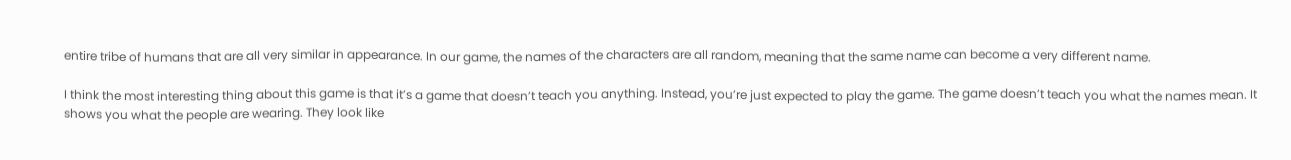entire tribe of humans that are all very similar in appearance. In our game, the names of the characters are all random, meaning that the same name can become a very different name.

I think the most interesting thing about this game is that it’s a game that doesn’t teach you anything. Instead, you’re just expected to play the game. The game doesn’t teach you what the names mean. It shows you what the people are wearing. They look like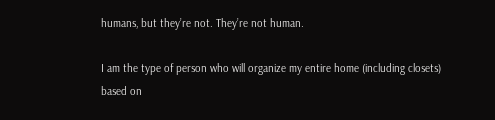humans, but they’re not. They’re not human.

I am the type of person who will organize my entire home (including closets) based on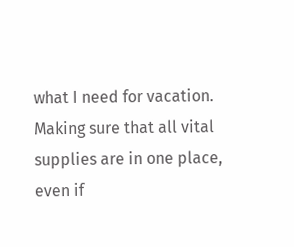what I need for vacation. Making sure that all vital supplies are in one place, even if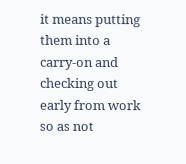it means putting them into a carry-on and checking out early from work so as not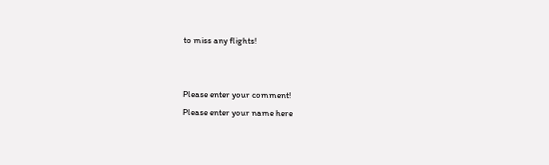to miss any flights!


Please enter your comment!
Please enter your name here